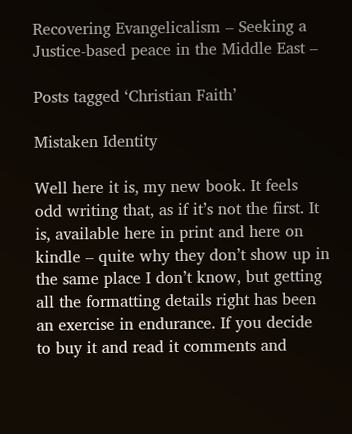Recovering Evangelicalism – Seeking a Justice-based peace in the Middle East –

Posts tagged ‘Christian Faith’

Mistaken Identity

Well here it is, my new book. It feels odd writing that, as if it’s not the first. It is, available here in print and here on kindle – quite why they don’t show up in the same place I don’t know, but getting all the formatting details right has been an exercise in endurance. If you decide to buy it and read it comments and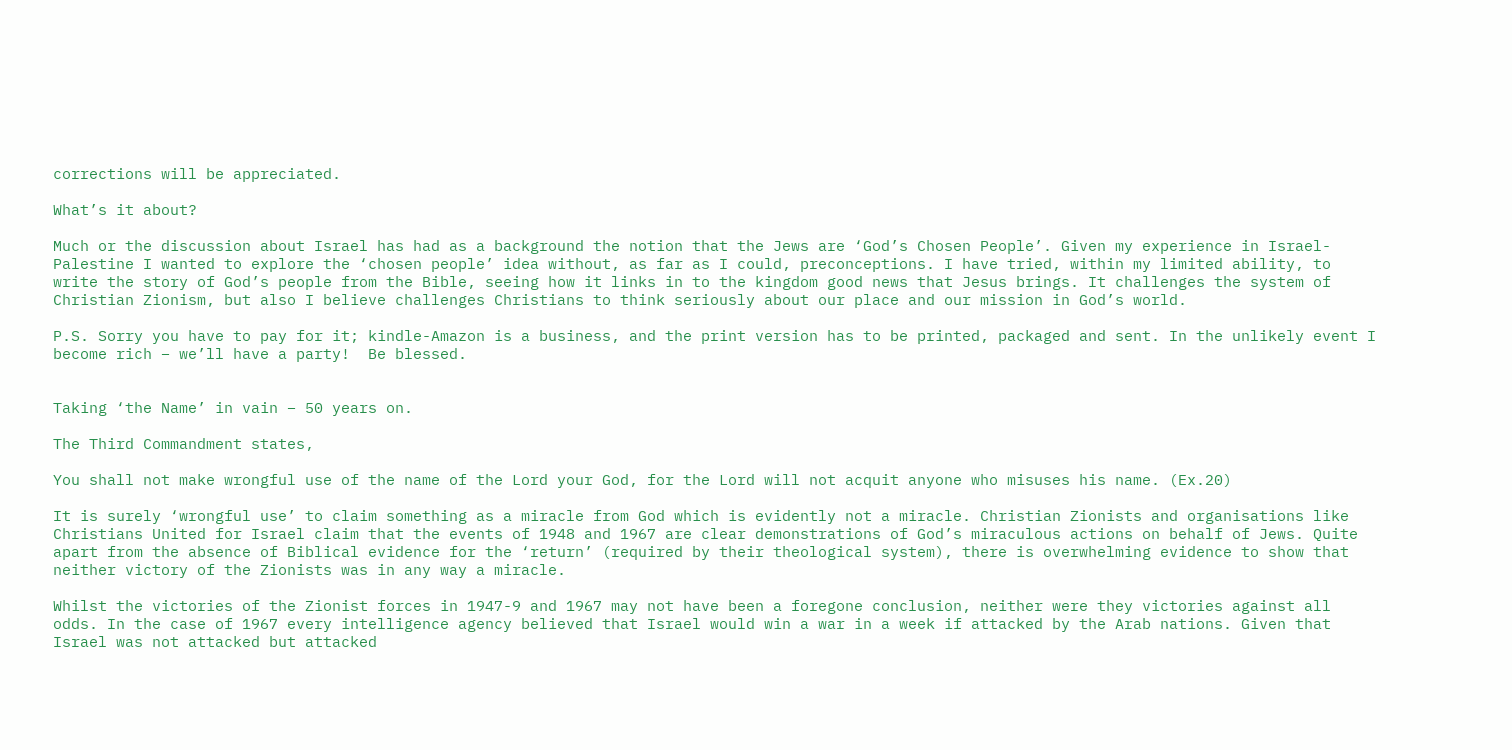corrections will be appreciated.

What’s it about?

Much or the discussion about Israel has had as a background the notion that the Jews are ‘God’s Chosen People’. Given my experience in Israel-Palestine I wanted to explore the ‘chosen people’ idea without, as far as I could, preconceptions. I have tried, within my limited ability, to write the story of God’s people from the Bible, seeing how it links in to the kingdom good news that Jesus brings. It challenges the system of Christian Zionism, but also I believe challenges Christians to think seriously about our place and our mission in God’s world.

P.S. Sorry you have to pay for it; kindle-Amazon is a business, and the print version has to be printed, packaged and sent. In the unlikely event I become rich – we’ll have a party!  Be blessed.


Taking ‘the Name’ in vain – 50 years on.

The Third Commandment states,

You shall not make wrongful use of the name of the Lord your God, for the Lord will not acquit anyone who misuses his name. (Ex.20)

It is surely ‘wrongful use’ to claim something as a miracle from God which is evidently not a miracle. Christian Zionists and organisations like Christians United for Israel claim that the events of 1948 and 1967 are clear demonstrations of God’s miraculous actions on behalf of Jews. Quite apart from the absence of Biblical evidence for the ‘return’ (required by their theological system), there is overwhelming evidence to show that neither victory of the Zionists was in any way a miracle.

Whilst the victories of the Zionist forces in 1947-9 and 1967 may not have been a foregone conclusion, neither were they victories against all odds. In the case of 1967 every intelligence agency believed that Israel would win a war in a week if attacked by the Arab nations. Given that Israel was not attacked but attacked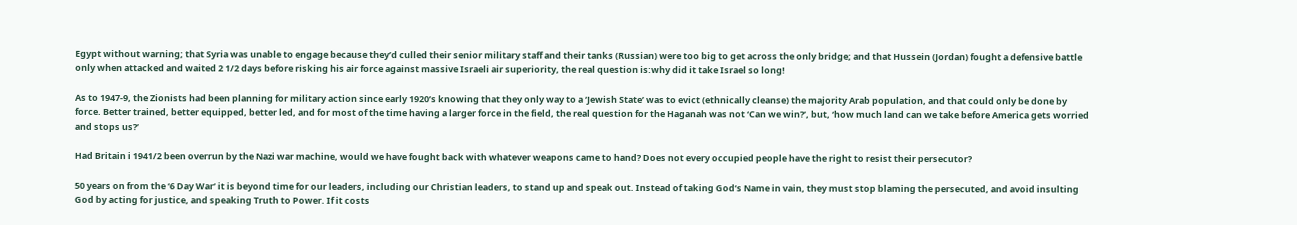Egypt without warning; that Syria was unable to engage because they’d culled their senior military staff and their tanks (Russian) were too big to get across the only bridge; and that Hussein (Jordan) fought a defensive battle only when attacked and waited 2 1/2 days before risking his air force against massive Israeli air superiority, the real question is:why did it take Israel so long!

As to 1947-9, the Zionists had been planning for military action since early 1920’s knowing that they only way to a ‘Jewish State’ was to evict (ethnically cleanse) the majority Arab population, and that could only be done by force. Better trained, better equipped, better led, and for most of the time having a larger force in the field, the real question for the Haganah was not ‘Can we win?’, but, ‘how much land can we take before America gets worried and stops us?’

Had Britain i 1941/2 been overrun by the Nazi war machine, would we have fought back with whatever weapons came to hand? Does not every occupied people have the right to resist their persecutor?

50 years on from the ‘6 Day War’ it is beyond time for our leaders, including our Christian leaders, to stand up and speak out. Instead of taking God’s Name in vain, they must stop blaming the persecuted, and avoid insulting God by acting for justice, and speaking Truth to Power. If it costs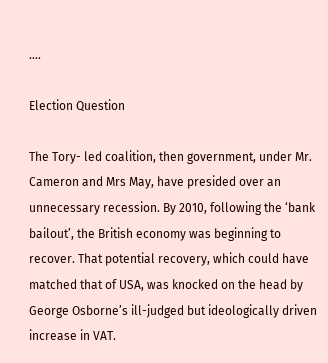….

Election Question

The Tory- led coalition, then government, under Mr. Cameron and Mrs May, have presided over an unnecessary recession. By 2010, following the ‘bank bailout’, the British economy was beginning to recover. That potential recovery, which could have matched that of USA, was knocked on the head by George Osborne’s ill-judged but ideologically driven increase in VAT.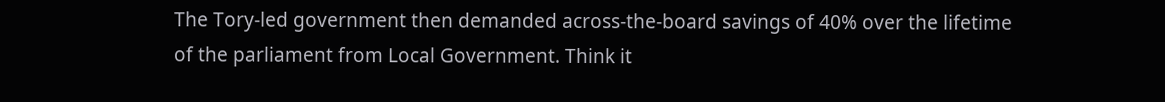The Tory-led government then demanded across-the-board savings of 40% over the lifetime of the parliament from Local Government. Think it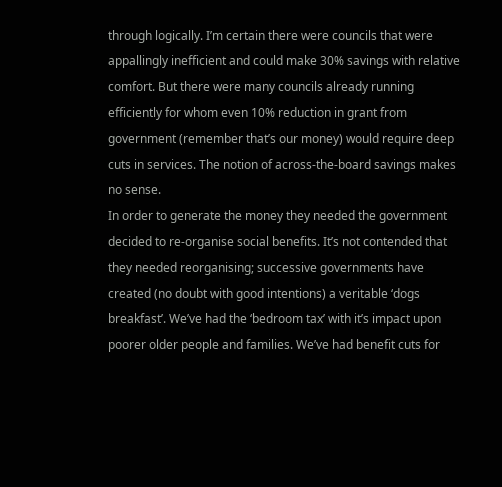through logically. I’m certain there were councils that were appallingly inefficient and could make 30% savings with relative comfort. But there were many councils already running efficiently for whom even 10% reduction in grant from government (remember that’s our money) would require deep cuts in services. The notion of across-the-board savings makes no sense.
In order to generate the money they needed the government decided to re-organise social benefits. It’s not contended that they needed reorganising; successive governments have created (no doubt with good intentions) a veritable ‘dogs breakfast’. We’ve had the ‘bedroom tax’ with it’s impact upon poorer older people and families. We’ve had benefit cuts for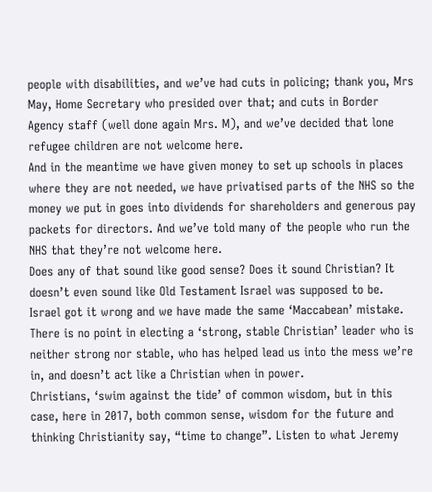people with disabilities, and we’ve had cuts in policing; thank you, Mrs May, Home Secretary who presided over that; and cuts in Border Agency staff (well done again Mrs. M), and we’ve decided that lone refugee children are not welcome here.
And in the meantime we have given money to set up schools in places where they are not needed, we have privatised parts of the NHS so the money we put in goes into dividends for shareholders and generous pay packets for directors. And we’ve told many of the people who run the NHS that they’re not welcome here.
Does any of that sound like good sense? Does it sound Christian? It doesn’t even sound like Old Testament Israel was supposed to be. Israel got it wrong and we have made the same ‘Maccabean’ mistake. There is no point in electing a ‘strong, stable Christian’ leader who is neither strong nor stable, who has helped lead us into the mess we’re in, and doesn’t act like a Christian when in power.
Christians, ‘swim against the tide’ of common wisdom, but in this case, here in 2017, both common sense, wisdom for the future and thinking Christianity say, “time to change”. Listen to what Jeremy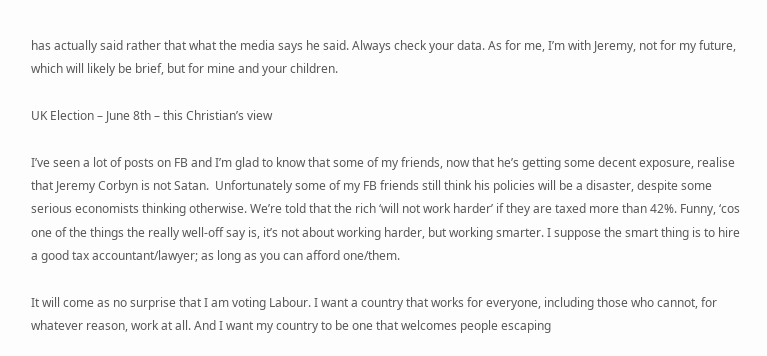has actually said rather that what the media says he said. Always check your data. As for me, I’m with Jeremy, not for my future, which will likely be brief, but for mine and your children.

UK Election – June 8th – this Christian’s view

I’ve seen a lot of posts on FB and I’m glad to know that some of my friends, now that he’s getting some decent exposure, realise that Jeremy Corbyn is not Satan.  Unfortunately some of my FB friends still think his policies will be a disaster, despite some serious economists thinking otherwise. We’re told that the rich ‘will not work harder’ if they are taxed more than 42%. Funny, ‘cos one of the things the really well-off say is, it’s not about working harder, but working smarter. I suppose the smart thing is to hire a good tax accountant/lawyer; as long as you can afford one/them.

It will come as no surprise that I am voting Labour. I want a country that works for everyone, including those who cannot, for whatever reason, work at all. And I want my country to be one that welcomes people escaping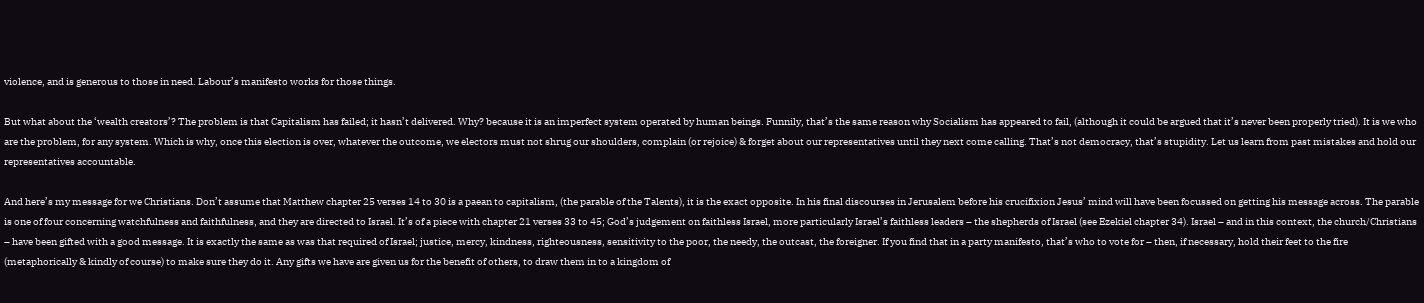violence, and is generous to those in need. Labour’s manifesto works for those things.

But what about the ‘wealth creators’? The problem is that Capitalism has failed; it hasn’t delivered. Why? because it is an imperfect system operated by human beings. Funnily, that’s the same reason why Socialism has appeared to fail, (although it could be argued that it’s never been properly tried). It is we who are the problem, for any system. Which is why, once this election is over, whatever the outcome, we electors must not shrug our shoulders, complain (or rejoice) & forget about our representatives until they next come calling. That’s not democracy, that’s stupidity. Let us learn from past mistakes and hold our representatives accountable.

And here’s my message for we Christians. Don’t assume that Matthew chapter 25 verses 14 to 30 is a paean to capitalism, (the parable of the Talents), it is the exact opposite. In his final discourses in Jerusalem before his crucifixion Jesus’ mind will have been focussed on getting his message across. The parable is one of four concerning watchfulness and faithfulness, and they are directed to Israel. It’s of a piece with chapter 21 verses 33 to 45; God’s judgement on faithless Israel, more particularly Israel’s faithless leaders – the shepherds of Israel (see Ezekiel chapter 34). Israel – and in this context, the church/Christians – have been gifted with a good message. It is exactly the same as was that required of Israel; justice, mercy, kindness, righteousness, sensitivity to the poor, the needy, the outcast, the foreigner. If you find that in a party manifesto, that’s who to vote for – then, if necessary, hold their feet to the fire (metaphorically & kindly of course) to make sure they do it. Any gifts we have are given us for the benefit of others, to draw them in to a kingdom of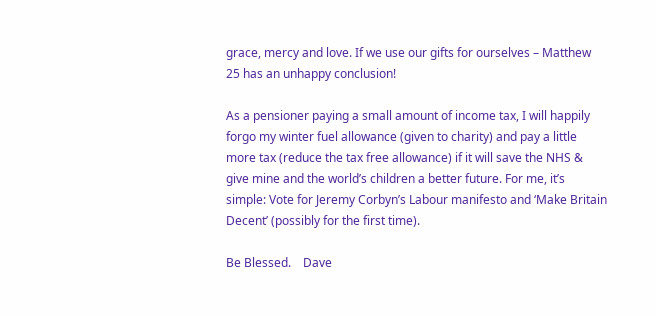grace, mercy and love. If we use our gifts for ourselves – Matthew 25 has an unhappy conclusion!

As a pensioner paying a small amount of income tax, I will happily forgo my winter fuel allowance (given to charity) and pay a little more tax (reduce the tax free allowance) if it will save the NHS & give mine and the world’s children a better future. For me, it’s simple: Vote for Jeremy Corbyn’s Labour manifesto and ‘Make Britain Decent’ (possibly for the first time).

Be Blessed.    Dave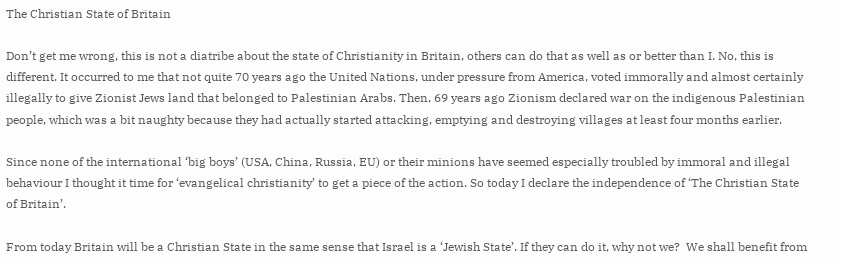The Christian State of Britain

Don’t get me wrong, this is not a diatribe about the state of Christianity in Britain, others can do that as well as or better than I. No, this is different. It occurred to me that not quite 70 years ago the United Nations, under pressure from America, voted immorally and almost certainly illegally to give Zionist Jews land that belonged to Palestinian Arabs. Then, 69 years ago Zionism declared war on the indigenous Palestinian people, which was a bit naughty because they had actually started attacking, emptying and destroying villages at least four months earlier.

Since none of the international ‘big boys’ (USA, China, Russia, EU) or their minions have seemed especially troubled by immoral and illegal behaviour I thought it time for ‘evangelical christianity’ to get a piece of the action. So today I declare the independence of ‘The Christian State of Britain’.

From today Britain will be a Christian State in the same sense that Israel is a ‘Jewish State’. If they can do it, why not we?  We shall benefit from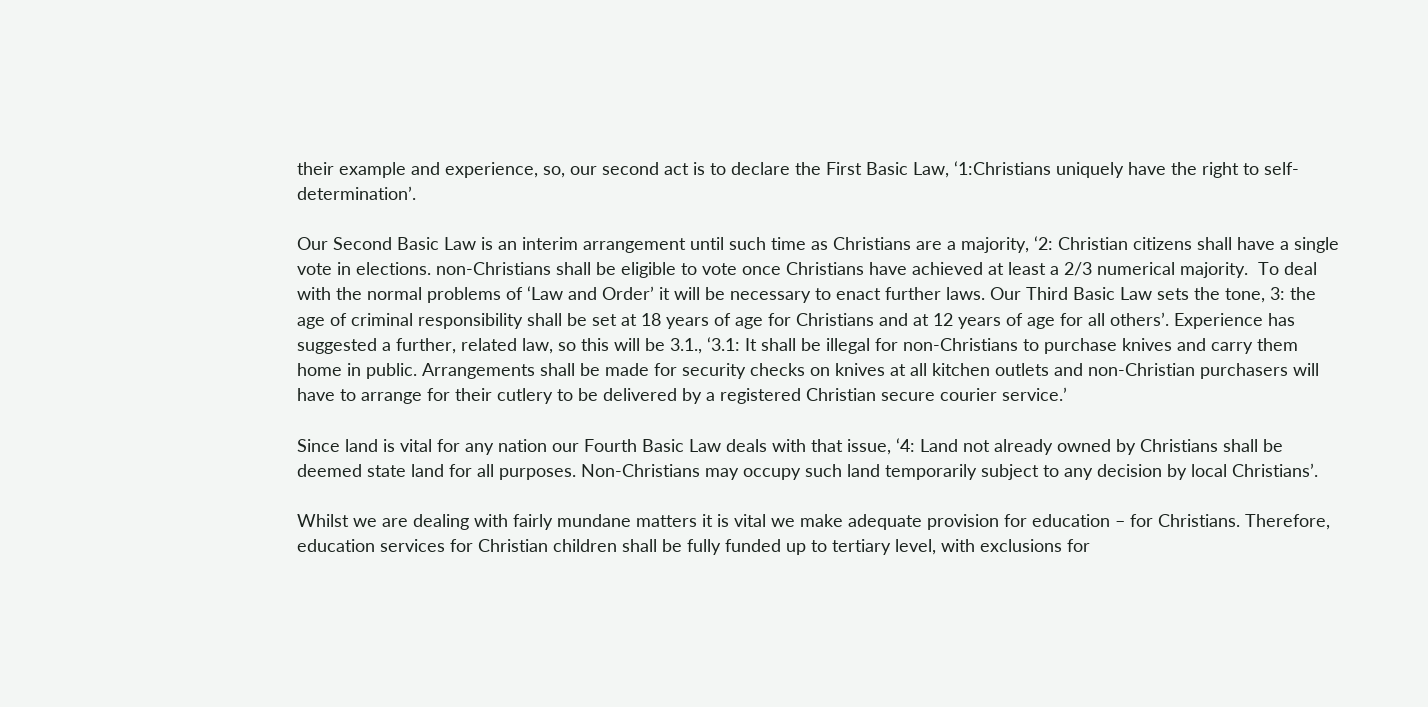their example and experience, so, our second act is to declare the First Basic Law, ‘1:Christians uniquely have the right to self-determination’.

Our Second Basic Law is an interim arrangement until such time as Christians are a majority, ‘2: Christian citizens shall have a single vote in elections. non-Christians shall be eligible to vote once Christians have achieved at least a 2/3 numerical majority.  To deal with the normal problems of ‘Law and Order’ it will be necessary to enact further laws. Our Third Basic Law sets the tone, 3: the age of criminal responsibility shall be set at 18 years of age for Christians and at 12 years of age for all others’. Experience has suggested a further, related law, so this will be 3.1., ‘3.1: It shall be illegal for non-Christians to purchase knives and carry them home in public. Arrangements shall be made for security checks on knives at all kitchen outlets and non-Christian purchasers will have to arrange for their cutlery to be delivered by a registered Christian secure courier service.’

Since land is vital for any nation our Fourth Basic Law deals with that issue, ‘4: Land not already owned by Christians shall be deemed state land for all purposes. Non-Christians may occupy such land temporarily subject to any decision by local Christians’.

Whilst we are dealing with fairly mundane matters it is vital we make adequate provision for education – for Christians. Therefore, education services for Christian children shall be fully funded up to tertiary level, with exclusions for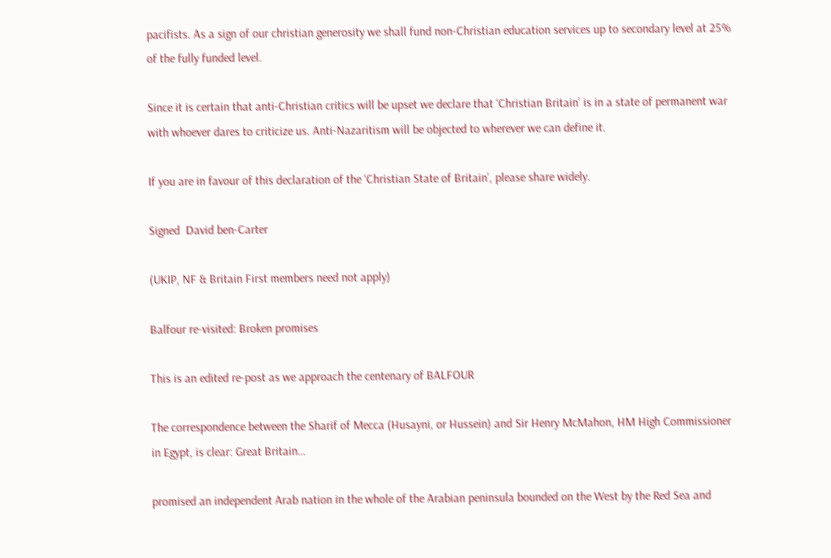pacifists. As a sign of our christian generosity we shall fund non-Christian education services up to secondary level at 25% of the fully funded level.

Since it is certain that anti-Christian critics will be upset we declare that ‘Christian Britain’ is in a state of permanent war with whoever dares to criticize us. Anti-Nazaritism will be objected to wherever we can define it.

If you are in favour of this declaration of the ‘Christian State of Britain’, please share widely.

Signed  David ben-Carter

(UKIP, NF & Britain First members need not apply)

Balfour re-visited: Broken promises

This is an edited re-post as we approach the centenary of BALFOUR

The correspondence between the Sharif of Mecca (Husayni, or Hussein) and Sir Henry McMahon, HM High Commissioner in Egypt, is clear: Great Britain…

promised an independent Arab nation in the whole of the Arabian peninsula bounded on the West by the Red Sea and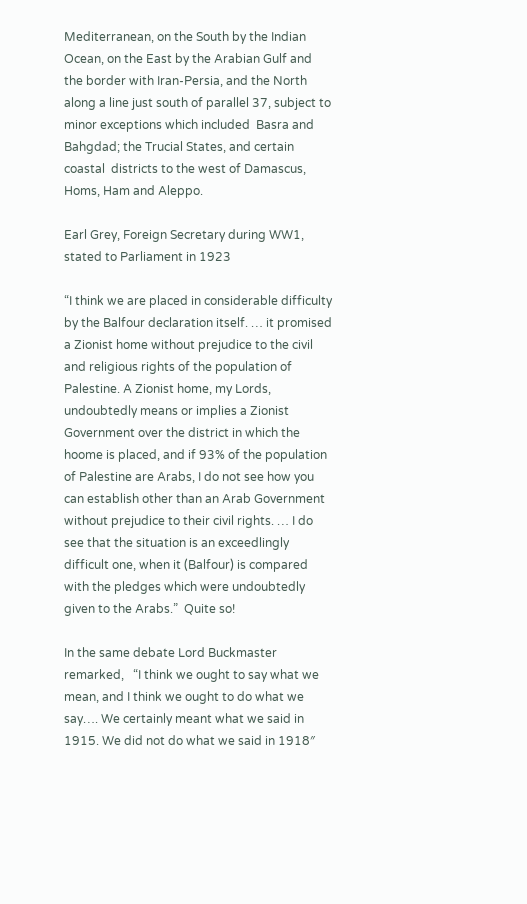Mediterranean, on the South by the Indian Ocean, on the East by the Arabian Gulf and the border with Iran-Persia, and the North along a line just south of parallel 37, subject to minor exceptions which included  Basra and Bahgdad; the Trucial States, and certain coastal  districts to the west of Damascus, Homs, Ham and Aleppo.

Earl Grey, Foreign Secretary during WW1, stated to Parliament in 1923

“I think we are placed in considerable difficulty by the Balfour declaration itself. … it promised a Zionist home without prejudice to the civil and religious rights of the population of Palestine. A Zionist home, my Lords, undoubtedly means or implies a Zionist Government over the district in which the hoome is placed, and if 93% of the population of Palestine are Arabs, I do not see how you can establish other than an Arab Government without prejudice to their civil rights. … I do see that the situation is an exceedlingly difficult one, when it (Balfour) is compared with the pledges which were undoubtedly given to the Arabs.”  Quite so!

In the same debate Lord Buckmaster remarked,   “I think we ought to say what we mean, and I think we ought to do what we say…. We certainly meant what we said in 1915. We did not do what we said in 1918″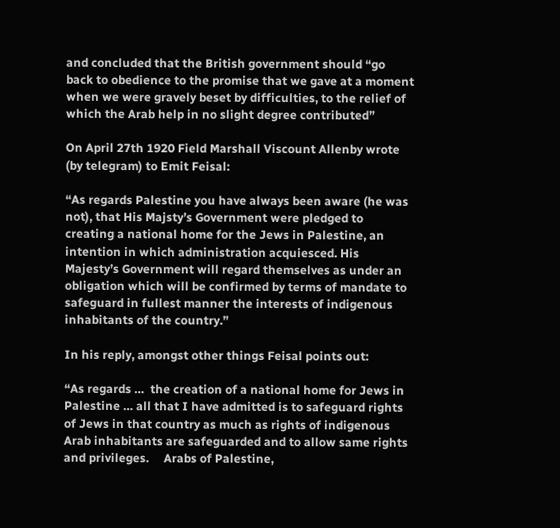and concluded that the British government should “go back to obedience to the promise that we gave at a moment when we were gravely beset by difficulties, to the relief of which the Arab help in no slight degree contributed”

On April 27th 1920 Field Marshall Viscount Allenby wrote (by telegram) to Emit Feisal:

“As regards Palestine you have always been aware (he was not), that His Majsty’s Government were pledged to creating a national home for the Jews in Palestine, an intention in which administration acquiesced. His Majesty’s Government will regard themselves as under an obligation which will be confirmed by terms of mandate to safeguard in fullest manner the interests of indigenous inhabitants of the country.”

In his reply, amongst other things Feisal points out:

“As regards …  the creation of a national home for Jews in Palestine … all that I have admitted is to safeguard rights of Jews in that country as much as rights of indigenous Arab inhabitants are safeguarded and to allow same rights and privileges.     Arabs of Palestine,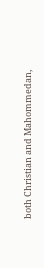both Christian and Mahommedan,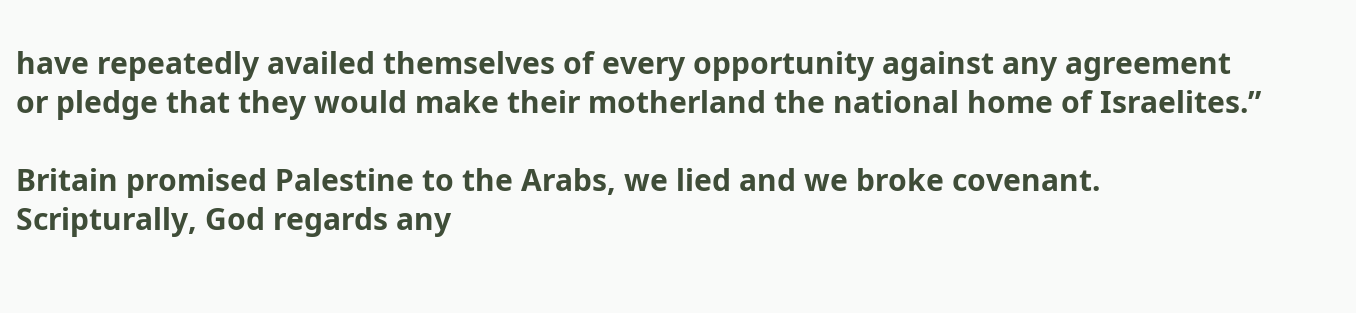have repeatedly availed themselves of every opportunity against any agreement or pledge that they would make their motherland the national home of Israelites.”

Britain promised Palestine to the Arabs, we lied and we broke covenant. Scripturally, God regards any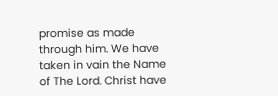promise as made through him. We have taken in vain the Name of The Lord. Christ have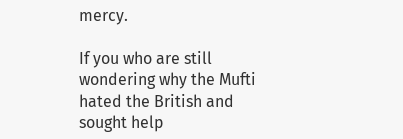mercy.

If you who are still wondering why the Mufti hated the British and sought help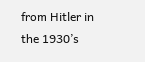from Hitler in the 1930’s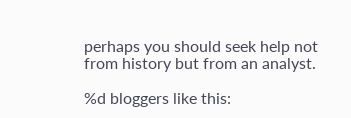perhaps you should seek help not from history but from an analyst.

%d bloggers like this: